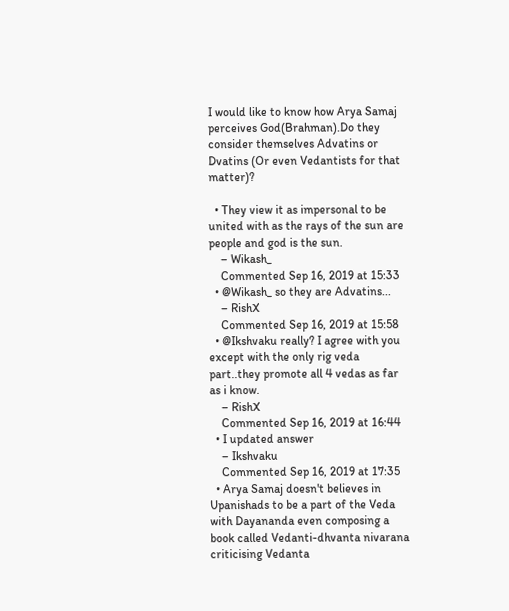I would like to know how Arya Samaj perceives God(Brahman).Do they consider themselves Advatins or Dvatins (Or even Vedantists for that matter)?

  • They view it as impersonal to be united with as the rays of the sun are people and god is the sun.
    – Wikash_
    Commented Sep 16, 2019 at 15:33
  • @Wikash_ so they are Advatins...
    – RishX
    Commented Sep 16, 2019 at 15:58
  • @Ikshvaku really? I agree with you except with the only rig veda part..they promote all 4 vedas as far as i know.
    – RishX
    Commented Sep 16, 2019 at 16:44
  • I updated answer
    – Ikshvaku
    Commented Sep 16, 2019 at 17:35
  • Arya Samaj doesn't believes in Upanishads to be a part of the Veda with Dayananda even composing a book called Vedanti-dhvanta nivarana criticising Vedanta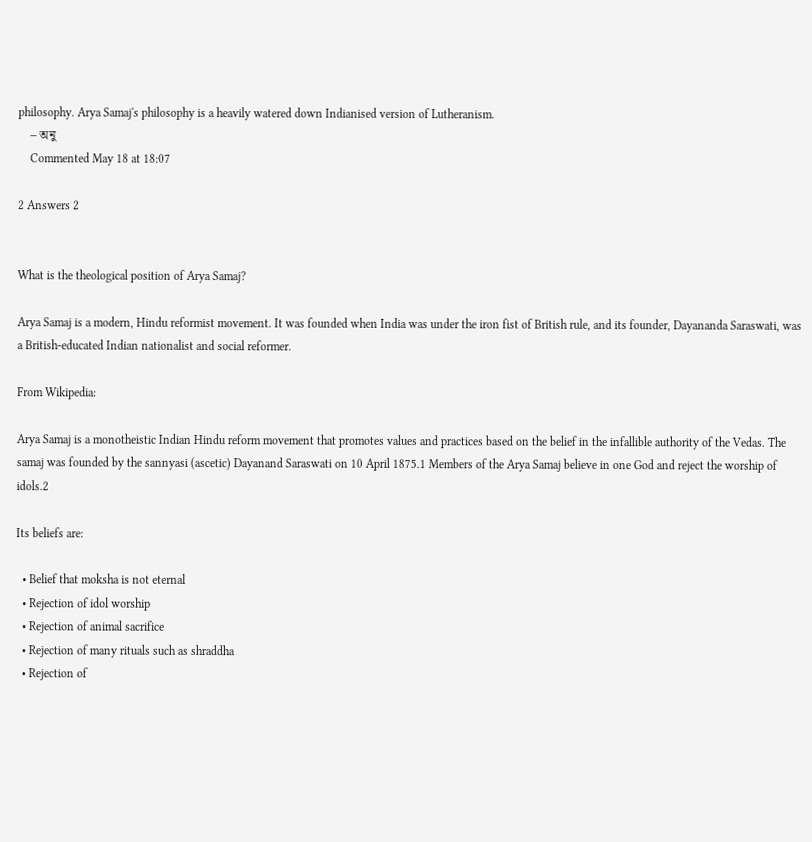philosophy. Arya Samaj's philosophy is a heavily watered down Indianised version of Lutheranism.
    – অনু
    Commented May 18 at 18:07

2 Answers 2


What is the theological position of Arya Samaj?

Arya Samaj is a modern, Hindu reformist movement. It was founded when India was under the iron fist of British rule, and its founder, Dayananda Saraswati, was a British-educated Indian nationalist and social reformer.

From Wikipedia:

Arya Samaj is a monotheistic Indian Hindu reform movement that promotes values and practices based on the belief in the infallible authority of the Vedas. The samaj was founded by the sannyasi (ascetic) Dayanand Saraswati on 10 April 1875.1 Members of the Arya Samaj believe in one God and reject the worship of idols.2

Its beliefs are:

  • Belief that moksha is not eternal
  • Rejection of idol worship
  • Rejection of animal sacrifice
  • Rejection of many rituals such as shraddha
  • Rejection of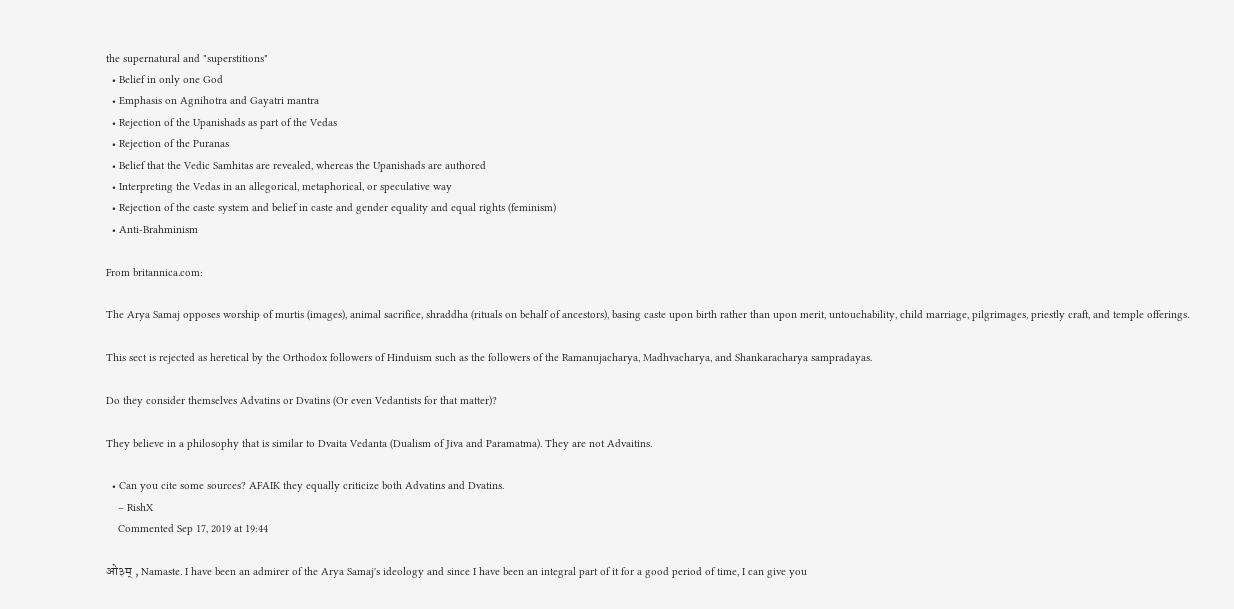the supernatural and "superstitions"
  • Belief in only one God
  • Emphasis on Agnihotra and Gayatri mantra
  • Rejection of the Upanishads as part of the Vedas
  • Rejection of the Puranas
  • Belief that the Vedic Samhitas are revealed, whereas the Upanishads are authored
  • Interpreting the Vedas in an allegorical, metaphorical, or speculative way
  • Rejection of the caste system and belief in caste and gender equality and equal rights (feminism)
  • Anti-Brahminism

From britannica.com:

The Arya Samaj opposes worship of murtis (images), animal sacrifice, shraddha (rituals on behalf of ancestors), basing caste upon birth rather than upon merit, untouchability, child marriage, pilgrimages, priestly craft, and temple offerings.

This sect is rejected as heretical by the Orthodox followers of Hinduism such as the followers of the Ramanujacharya, Madhvacharya, and Shankaracharya sampradayas.

Do they consider themselves Advatins or Dvatins (Or even Vedantists for that matter)?

They believe in a philosophy that is similar to Dvaita Vedanta (Dualism of Jiva and Paramatma). They are not Advaitins.

  • Can you cite some sources? AFAIK they equally criticize both Advatins and Dvatins.
    – RishX
    Commented Sep 17, 2019 at 19:44

ओ३म् , Namaste. I have been an admirer of the Arya Samaj's ideology and since I have been an integral part of it for a good period of time, I can give you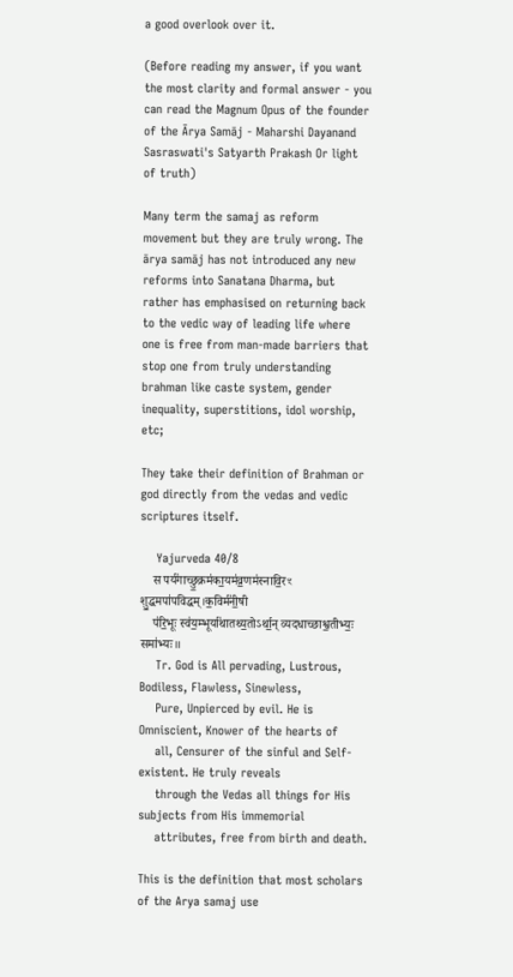a good overlook over it.

(Before reading my answer, if you want the most clarity and formal answer - you can read the Magnum Opus of the founder of the Ārya Samāj - Maharshi Dayanand Sasraswati's Satyarth Prakash Or light of truth)

Many term the samaj as reform movement but they are truly wrong. The ārya samāj has not introduced any new reforms into Sanatana Dharma, but rather has emphasised on returning back to the vedic way of leading life where one is free from man-made barriers that stop one from truly understanding brahman like caste system, gender inequality, superstitions, idol worship, etc;

They take their definition of Brahman or god directly from the vedas and vedic scriptures itself.

    Yajurveda 40/8
    स पर्य॑गाच्छु॒क्रम॑का॒यम॑व्र॒णम॑स्नावि॒रꣳ शु॒द्धमपा॑पविद्धम्।क॒विर्म॑नी॒षी
    प॑रि॒भूः स्व॑य॒म्भूर्या॑थातथ्य॒तोऽर्था॒न् व्यदधाच्छाश्व॒तीभ्यः॒ समा॑भ्यः॥
    Tr. God is All pervading, Lustrous, Bodiless, Flawless, Sinewless,
    Pure, Unpierced by evil. He is Omniscient, Knower of the hearts of
    all, Censurer of the sinful and Self-existent. He truly reveals
    through the Vedas all things for His subjects from His immemorial
    attributes, free from birth and death.

This is the definition that most scholars of the Arya samaj use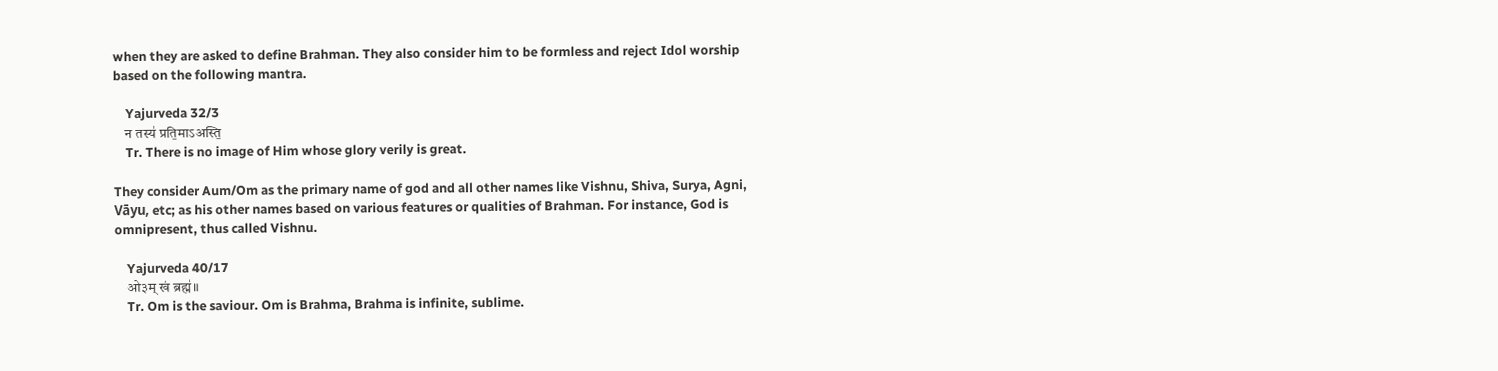when they are asked to define Brahman. They also consider him to be formless and reject Idol worship based on the following mantra.

    Yajurveda 32/3
    न तस्य॑ प्रति॒माऽअस्ति॒
    Tr. There is no image of Him whose glory verily is great.

They consider Aum/Om as the primary name of god and all other names like Vishnu, Shiva, Surya, Agni, Vāyu, etc; as his other names based on various features or qualities of Brahman. For instance, God is omnipresent, thus called Vishnu.

    Yajurveda 40/17
    ओ३म् खं ब्रह्म॑॥
    Tr. Om is the saviour. Om is Brahma, Brahma is infinite, sublime.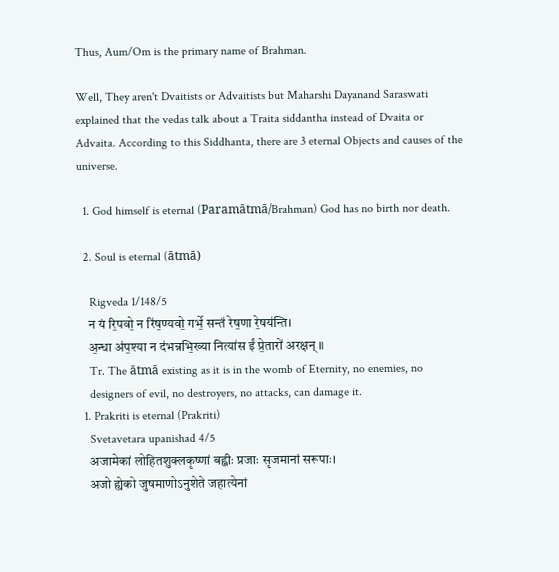Thus, Aum/Om is the primary name of Brahman.

Well, They aren't Dvaitists or Advaitists but Maharshi Dayanand Saraswati explained that the vedas talk about a Traita siddantha instead of Dvaita or Advaita. According to this Siddhanta, there are 3 eternal Objects and causes of the universe.

  1. God himself is eternal (Paramātmā/Brahman) God has no birth nor death.

  2. Soul is eternal (ātmā)

    Rigveda 1/148/5
    न यं रि॒पवो॒ न रि॑ष॒ण्यवो॒ गर्भे॒ सन्तं॑ रेष॒णा रे॒षय॑न्ति।
    अ॒न्धा अ॑प॒श्या न द॑भन्नभि॒ख्या नित्या॑स ईं प्रे॒तारो॑ अरक्षन् ॥
    Tr. The ātmā existing as it is in the womb of Eternity, no enemies, no
    designers of evil, no destroyers, no attacks, can damage it.
  1. Prakriti is eternal (Prakriti)
    Svetavetara upanishad 4/5
    अजामेकां लोहितशुक्लकृष्णां बह्वीः प्रजाः सृजमानां सरूपाः।
    अजो ह्येको जुषमाणोऽनुशेते जहात्येनां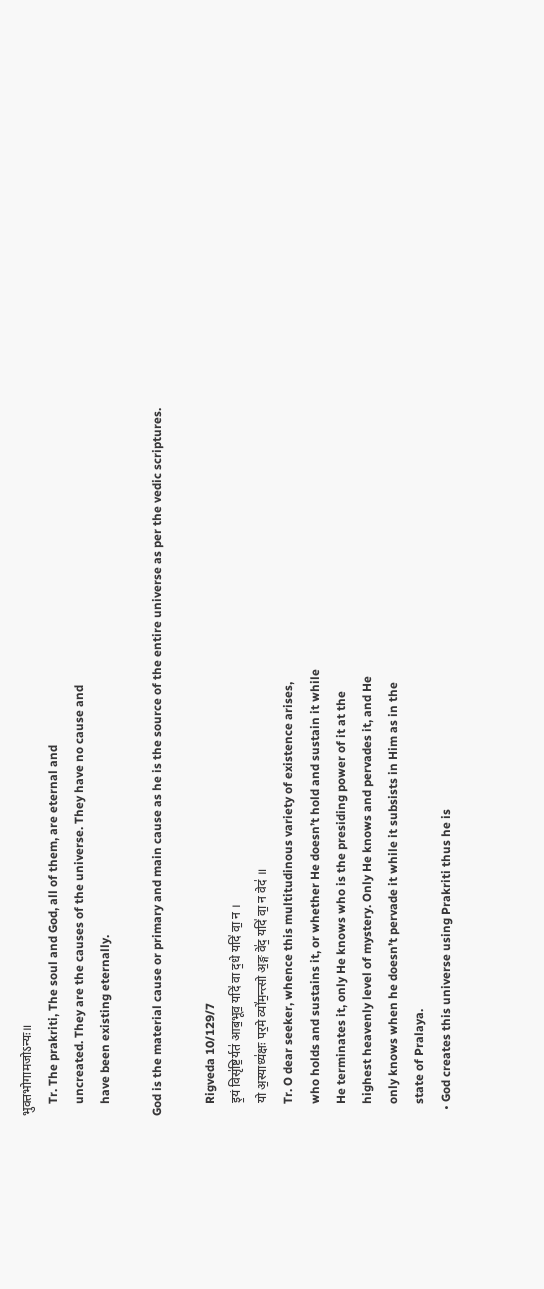भुक्तभोगामजोऽन्यः॥
    Tr. The prakriti, The soul and God, all of them, are eternal and
    uncreated. They are the causes of the universe. They have no cause and
    have been existing eternally.

God is the material cause or primary and main cause as he is the source of the entire universe as per the vedic scriptures.

    Rigveda 10/129/7
    इ॒यं विसृ॑ष्टि॒र्यत॑ आब॒भूव॒ यदि॑ वा द॒धे यदि॑ वा॒ न ।
    यो अ॒स्याध्य॑क्षः पर॒मे व्यो॑म॒न्त्सो अ॒ङ्ग वे॑द॒ यदि॑ वा॒ न वेद॑ ॥
    Tr. O dear seeker, whence this multitudinous variety of existence arises,
    who holds and sustains it, or whether He doesn’t hold and sustain it while
    He terminates it, only He knows who is the presiding power of it at the
    highest heavenly level of mystery. Only He knows and pervades it, and He
    only knows when he doesn’t pervade it while it subsists in Him as in the
    state of Pralaya.
  • God creates this universe using Prakriti thus he is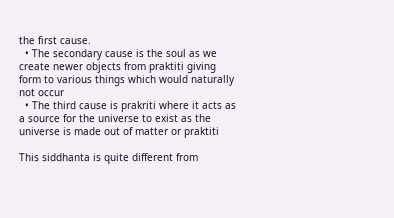the first cause.
  • The secondary cause is the soul as we create newer objects from praktiti giving form to various things which would naturally not occur
  • The third cause is prakriti where it acts as a source for the universe to exist as the universe is made out of matter or praktiti

This siddhanta is quite different from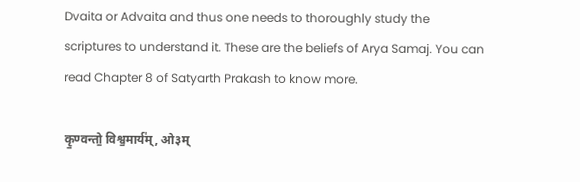Dvaita or Advaita and thus one needs to thoroughly study the scriptures to understand it. These are the beliefs of Arya Samaj. You can read Chapter 8 of Satyarth Prakash to know more.

कृ॒ण्वन्तो॒ विश्व॒मार्य॑म्, ओ३म्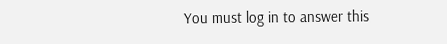You must log in to answer this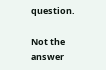question.

Not the answer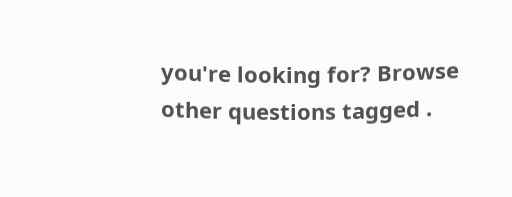you're looking for? Browse other questions tagged .